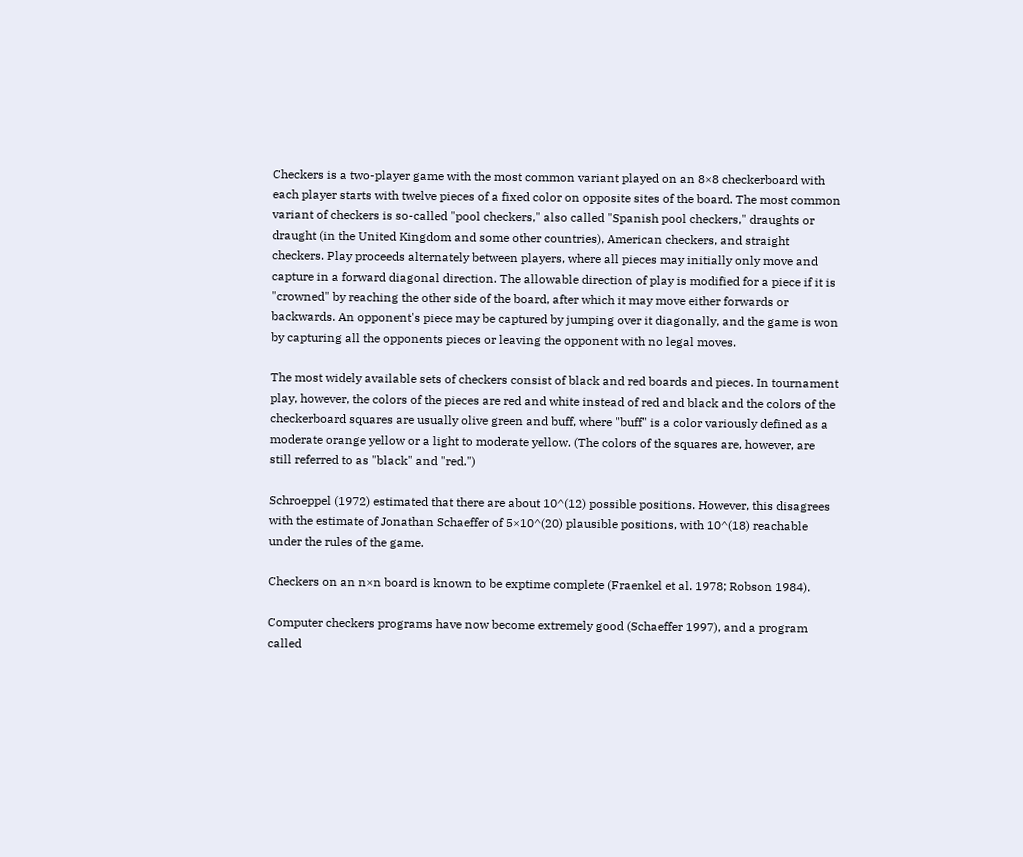Checkers is a two-player game with the most common variant played on an 8×8 checkerboard with each player starts with twelve pieces of a fixed color on opposite sites of the board. The most common variant of checkers is so-called "pool checkers," also called "Spanish pool checkers," draughts or draught (in the United Kingdom and some other countries), American checkers, and straight checkers. Play proceeds alternately between players, where all pieces may initially only move and capture in a forward diagonal direction. The allowable direction of play is modified for a piece if it is "crowned" by reaching the other side of the board, after which it may move either forwards or backwards. An opponent's piece may be captured by jumping over it diagonally, and the game is won by capturing all the opponents pieces or leaving the opponent with no legal moves.

The most widely available sets of checkers consist of black and red boards and pieces. In tournament play, however, the colors of the pieces are red and white instead of red and black and the colors of the checkerboard squares are usually olive green and buff, where "buff" is a color variously defined as a moderate orange yellow or a light to moderate yellow. (The colors of the squares are, however, are still referred to as "black" and "red.")

Schroeppel (1972) estimated that there are about 10^(12) possible positions. However, this disagrees with the estimate of Jonathan Schaeffer of 5×10^(20) plausible positions, with 10^(18) reachable under the rules of the game.

Checkers on an n×n board is known to be exptime complete (Fraenkel et al. 1978; Robson 1984).

Computer checkers programs have now become extremely good (Schaeffer 1997), and a program called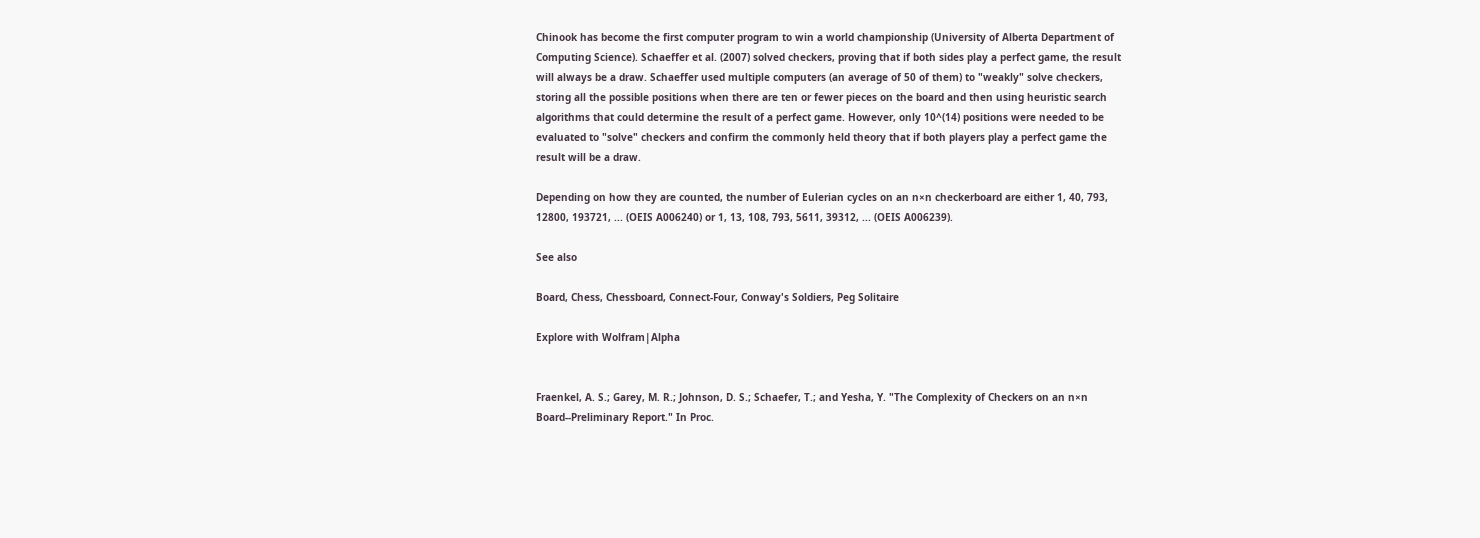Chinook has become the first computer program to win a world championship (University of Alberta Department of Computing Science). Schaeffer et al. (2007) solved checkers, proving that if both sides play a perfect game, the result will always be a draw. Schaeffer used multiple computers (an average of 50 of them) to "weakly" solve checkers, storing all the possible positions when there are ten or fewer pieces on the board and then using heuristic search algorithms that could determine the result of a perfect game. However, only 10^(14) positions were needed to be evaluated to "solve" checkers and confirm the commonly held theory that if both players play a perfect game the result will be a draw.

Depending on how they are counted, the number of Eulerian cycles on an n×n checkerboard are either 1, 40, 793, 12800, 193721, ... (OEIS A006240) or 1, 13, 108, 793, 5611, 39312, ... (OEIS A006239).

See also

Board, Chess, Chessboard, Connect-Four, Conway's Soldiers, Peg Solitaire

Explore with Wolfram|Alpha


Fraenkel, A. S.; Garey, M. R.; Johnson, D. S.; Schaefer, T.; and Yesha, Y. "The Complexity of Checkers on an n×n Board--Preliminary Report." In Proc.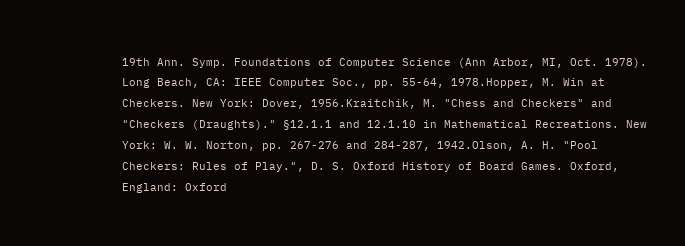19th Ann. Symp. Foundations of Computer Science (Ann Arbor, MI, Oct. 1978). Long Beach, CA: IEEE Computer Soc., pp. 55-64, 1978.Hopper, M. Win at Checkers. New York: Dover, 1956.Kraitchik, M. "Chess and Checkers" and "Checkers (Draughts)." §12.1.1 and 12.1.10 in Mathematical Recreations. New York: W. W. Norton, pp. 267-276 and 284-287, 1942.Olson, A. H. "Pool Checkers: Rules of Play.", D. S. Oxford History of Board Games. Oxford, England: Oxford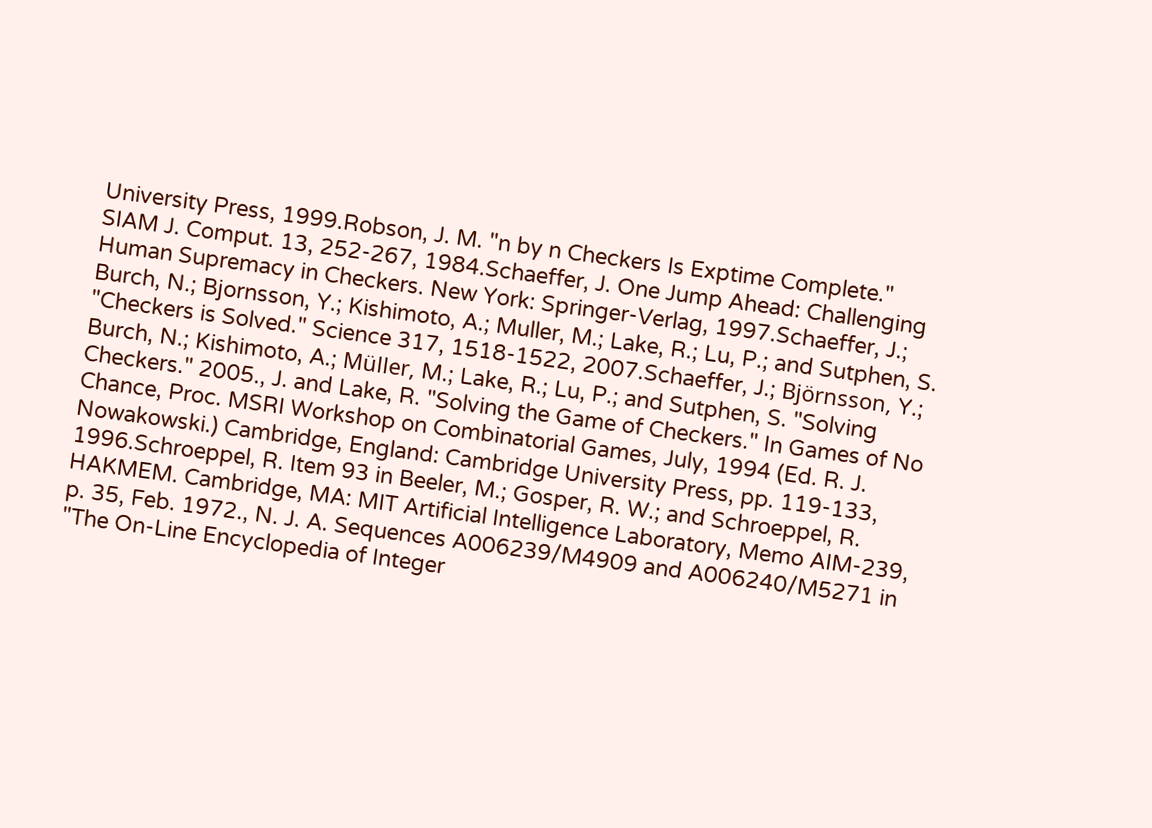University Press, 1999.Robson, J. M. "n by n Checkers Is Exptime Complete." SIAM J. Comput. 13, 252-267, 1984.Schaeffer, J. One Jump Ahead: Challenging Human Supremacy in Checkers. New York: Springer-Verlag, 1997.Schaeffer, J.; Burch, N.; Bjornsson, Y.; Kishimoto, A.; Muller, M.; Lake, R.; Lu, P.; and Sutphen, S. "Checkers is Solved." Science 317, 1518-1522, 2007.Schaeffer, J.; Björnsson, Y.; Burch, N.; Kishimoto, A.; Müller, M.; Lake, R.; Lu, P.; and Sutphen, S. "Solving Checkers." 2005., J. and Lake, R. "Solving the Game of Checkers." In Games of No Chance, Proc. MSRI Workshop on Combinatorial Games, July, 1994 (Ed. R. J. Nowakowski.) Cambridge, England: Cambridge University Press, pp. 119-133, 1996.Schroeppel, R. Item 93 in Beeler, M.; Gosper, R. W.; and Schroeppel, R. HAKMEM. Cambridge, MA: MIT Artificial Intelligence Laboratory, Memo AIM-239, p. 35, Feb. 1972., N. J. A. Sequences A006239/M4909 and A006240/M5271 in "The On-Line Encyclopedia of Integer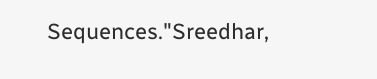Sequences."Sreedhar,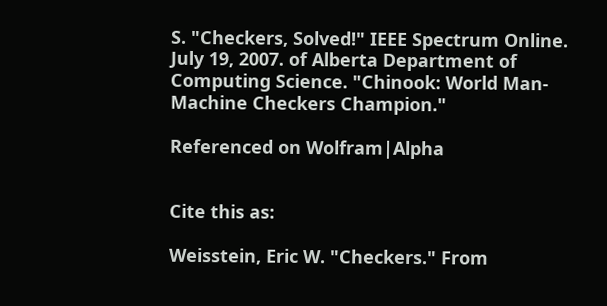S. "Checkers, Solved!" IEEE Spectrum Online. July 19, 2007. of Alberta Department of Computing Science. "Chinook: World Man-Machine Checkers Champion."

Referenced on Wolfram|Alpha


Cite this as:

Weisstein, Eric W. "Checkers." From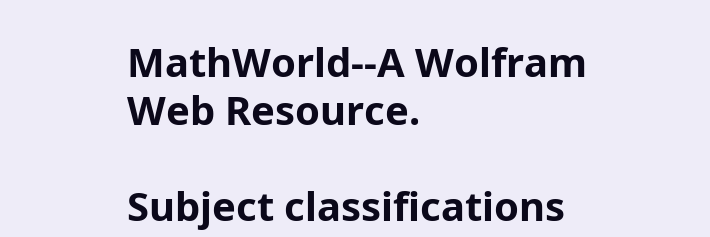MathWorld--A Wolfram Web Resource.

Subject classifications